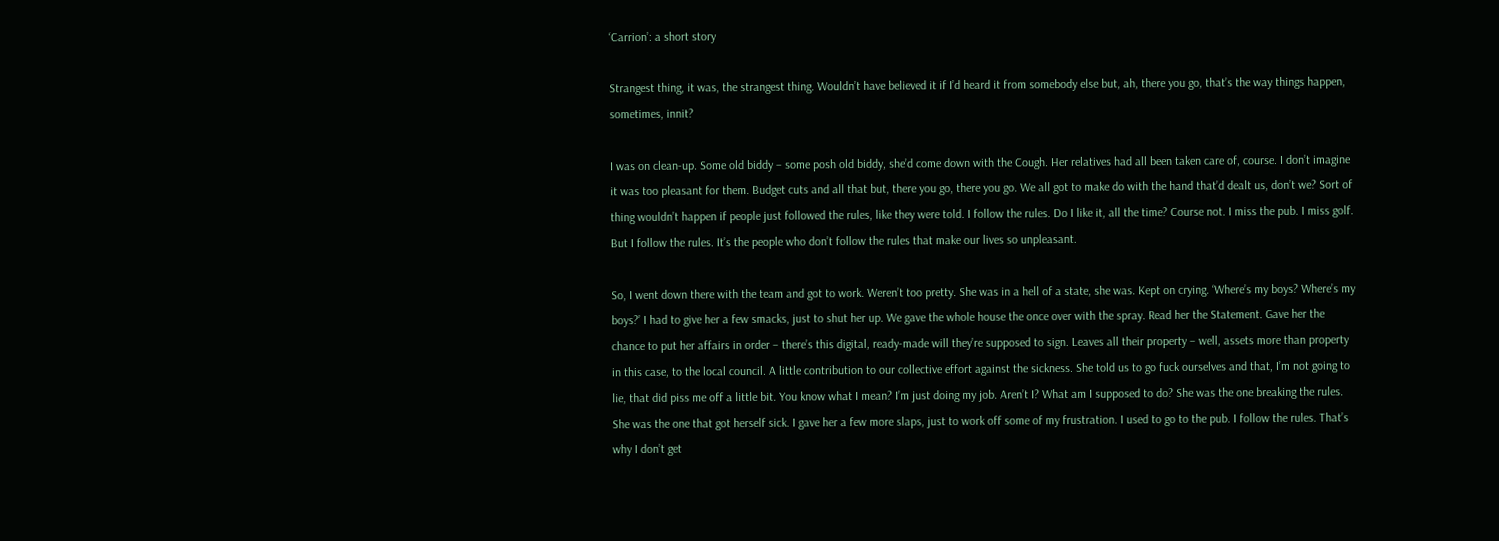‘Carrion’: a short story

Strangest thing, it was, the strangest thing. Wouldn’t have believed it if I’d heard it from somebody else but, ah, there you go, that’s the way things happen, sometimes, innit?

I was on clean-up. Some old biddy – some posh old biddy, she’d come down with the Cough. Her relatives had all been taken care of, course. I don’t imagine it was too pleasant for them. Budget cuts and all that but, there you go, there you go. We all got to make do with the hand that’d dealt us, don’t we? Sort of thing wouldn’t happen if people just followed the rules, like they were told. I follow the rules. Do I like it, all the time? Course not. I miss the pub. I miss golf. But I follow the rules. It’s the people who don’t follow the rules that make our lives so unpleasant.

So, I went down there with the team and got to work. Weren’t too pretty. She was in a hell of a state, she was. Kept on crying. ‘Where’s my boys? Where’s my boys?’ I had to give her a few smacks, just to shut her up. We gave the whole house the once over with the spray. Read her the Statement. Gave her the chance to put her affairs in order – there’s this digital, ready-made will they’re supposed to sign. Leaves all their property – well, assets more than property in this case, to the local council. A little contribution to our collective effort against the sickness. She told us to go fuck ourselves and that, I’m not going to lie, that did piss me off a little bit. You know what I mean? I’m just doing my job. Aren’t I? What am I supposed to do? She was the one breaking the rules. She was the one that got herself sick. I gave her a few more slaps, just to work off some of my frustration. I used to go to the pub. I follow the rules. That’s why I don’t get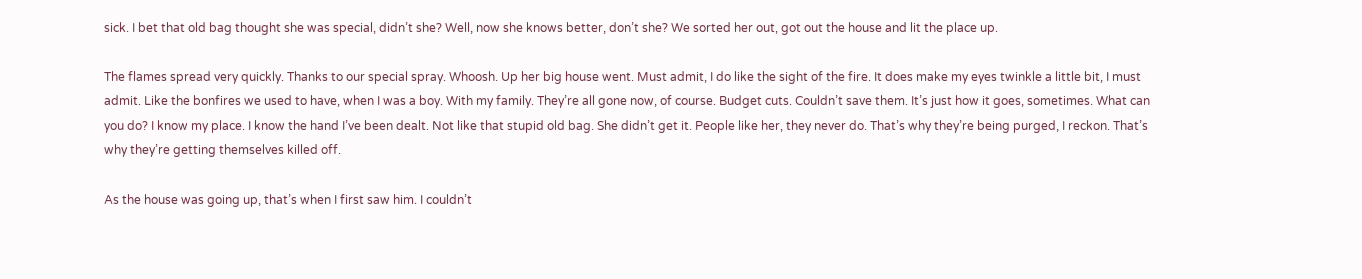sick. I bet that old bag thought she was special, didn’t she? Well, now she knows better, don’t she? We sorted her out, got out the house and lit the place up.

The flames spread very quickly. Thanks to our special spray. Whoosh. Up her big house went. Must admit, I do like the sight of the fire. It does make my eyes twinkle a little bit, I must admit. Like the bonfires we used to have, when I was a boy. With my family. They’re all gone now, of course. Budget cuts. Couldn’t save them. It’s just how it goes, sometimes. What can you do? I know my place. I know the hand I’ve been dealt. Not like that stupid old bag. She didn’t get it. People like her, they never do. That’s why they’re being purged, I reckon. That’s why they’re getting themselves killed off.

As the house was going up, that’s when I first saw him. I couldn’t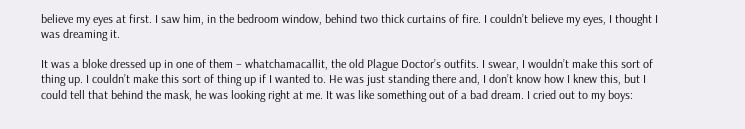believe my eyes at first. I saw him, in the bedroom window, behind two thick curtains of fire. I couldn’t believe my eyes, I thought I was dreaming it.

It was a bloke dressed up in one of them – whatchamacallit, the old Plague Doctor’s outfits. I swear, I wouldn’t make this sort of thing up. I couldn’t make this sort of thing up if I wanted to. He was just standing there and, I don’t know how I knew this, but I could tell that behind the mask, he was looking right at me. It was like something out of a bad dream. I cried out to my boys: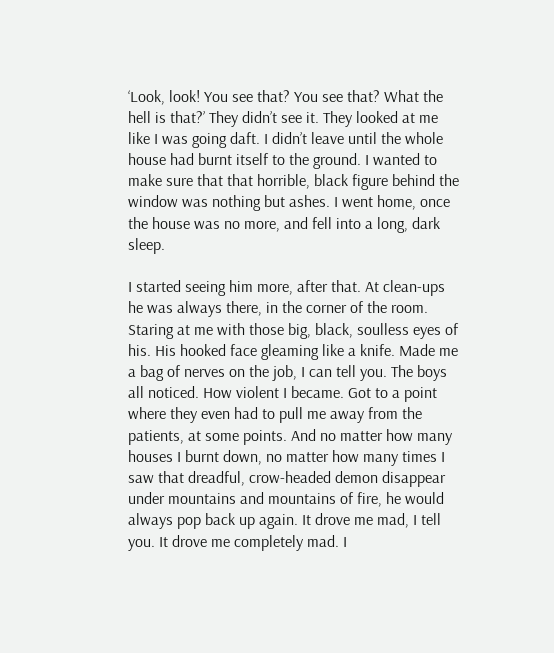‘Look, look! You see that? You see that? What the hell is that?’ They didn’t see it. They looked at me like I was going daft. I didn’t leave until the whole house had burnt itself to the ground. I wanted to make sure that that horrible, black figure behind the window was nothing but ashes. I went home, once the house was no more, and fell into a long, dark sleep.

I started seeing him more, after that. At clean-ups he was always there, in the corner of the room. Staring at me with those big, black, soulless eyes of his. His hooked face gleaming like a knife. Made me a bag of nerves on the job, I can tell you. The boys all noticed. How violent I became. Got to a point where they even had to pull me away from the patients, at some points. And no matter how many houses I burnt down, no matter how many times I saw that dreadful, crow-headed demon disappear under mountains and mountains of fire, he would always pop back up again. It drove me mad, I tell you. It drove me completely mad. I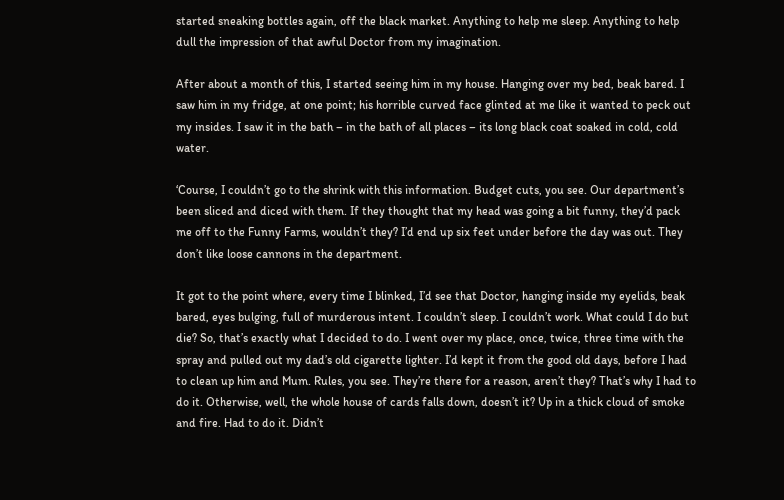started sneaking bottles again, off the black market. Anything to help me sleep. Anything to help dull the impression of that awful Doctor from my imagination.

After about a month of this, I started seeing him in my house. Hanging over my bed, beak bared. I saw him in my fridge, at one point; his horrible curved face glinted at me like it wanted to peck out my insides. I saw it in the bath – in the bath of all places – its long black coat soaked in cold, cold water.

‘Course, I couldn’t go to the shrink with this information. Budget cuts, you see. Our department’s been sliced and diced with them. If they thought that my head was going a bit funny, they’d pack me off to the Funny Farms, wouldn’t they? I’d end up six feet under before the day was out. They don’t like loose cannons in the department.

It got to the point where, every time I blinked, I’d see that Doctor, hanging inside my eyelids, beak bared, eyes bulging, full of murderous intent. I couldn’t sleep. I couldn’t work. What could I do but die? So, that’s exactly what I decided to do. I went over my place, once, twice, three time with the spray and pulled out my dad’s old cigarette lighter. I’d kept it from the good old days, before I had to clean up him and Mum. Rules, you see. They’re there for a reason, aren’t they? That’s why I had to do it. Otherwise, well, the whole house of cards falls down, doesn’t it? Up in a thick cloud of smoke and fire. Had to do it. Didn’t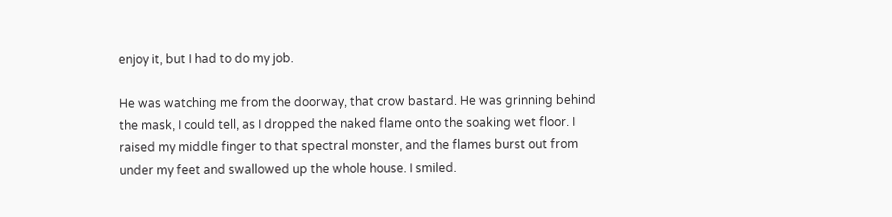enjoy it, but I had to do my job.

He was watching me from the doorway, that crow bastard. He was grinning behind the mask, I could tell, as I dropped the naked flame onto the soaking wet floor. I raised my middle finger to that spectral monster, and the flames burst out from under my feet and swallowed up the whole house. I smiled.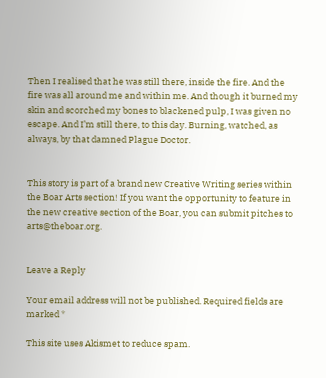Then I realised that he was still there, inside the fire. And the fire was all around me and within me. And though it burned my skin and scorched my bones to blackened pulp, I was given no escape. And I’m still there, to this day. Burning, watched, as always, by that damned Plague Doctor.


This story is part of a brand new Creative Writing series within the Boar Arts section! If you want the opportunity to feature in the new creative section of the Boar, you can submit pitches to arts@theboar.org.


Leave a Reply

Your email address will not be published. Required fields are marked *

This site uses Akismet to reduce spam.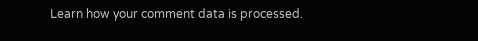Learn how your comment data is processed.